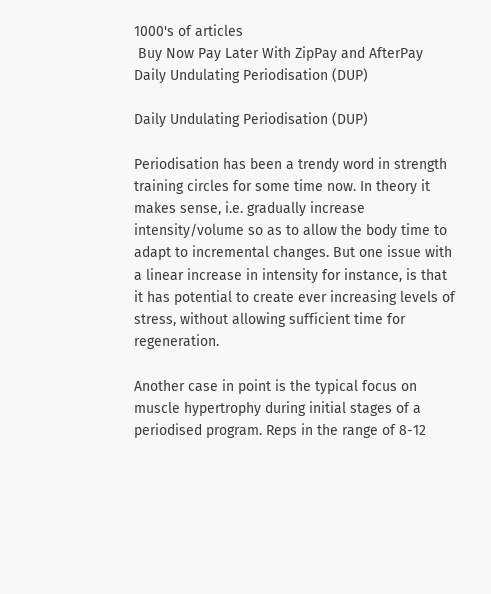1000's of articles
 Buy Now Pay Later With ZipPay and AfterPay
Daily Undulating Periodisation (DUP)

Daily Undulating Periodisation (DUP)

Periodisation has been a trendy word in strength training circles for some time now. In theory it makes sense, i.e. gradually increase intensity/volume so as to allow the body time to adapt to incremental changes. But one issue with a linear increase in intensity for instance, is that it has potential to create ever increasing levels of stress, without allowing sufficient time for regeneration.

Another case in point is the typical focus on muscle hypertrophy during initial stages of a periodised program. Reps in the range of 8-12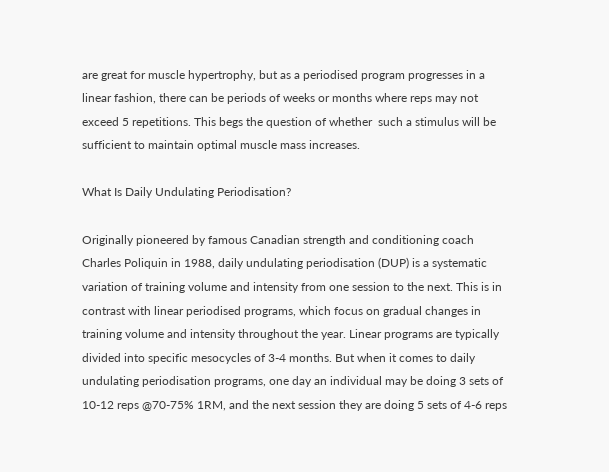are great for muscle hypertrophy, but as a periodised program progresses in a linear fashion, there can be periods of weeks or months where reps may not exceed 5 repetitions. This begs the question of whether  such a stimulus will be sufficient to maintain optimal muscle mass increases.

What Is Daily Undulating Periodisation?

Originally pioneered by famous Canadian strength and conditioning coach Charles Poliquin in 1988, daily undulating periodisation (DUP) is a systematic variation of training volume and intensity from one session to the next. This is in contrast with linear periodised programs, which focus on gradual changes in training volume and intensity throughout the year. Linear programs are typically divided into specific mesocycles of 3-4 months. But when it comes to daily undulating periodisation programs, one day an individual may be doing 3 sets of 10-12 reps @70-75% 1RM, and the next session they are doing 5 sets of 4-6 reps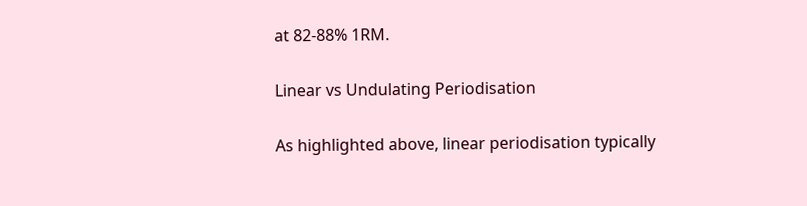at 82-88% 1RM.

Linear vs Undulating Periodisation

As highlighted above, linear periodisation typically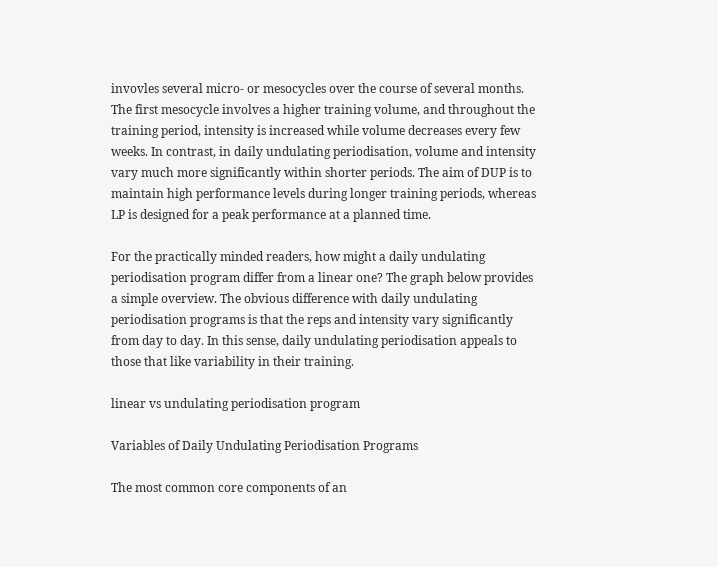invovles several micro- or mesocycles over the course of several months. The first mesocycle involves a higher training volume, and throughout the training period, intensity is increased while volume decreases every few weeks. In contrast, in daily undulating periodisation, volume and intensity vary much more significantly within shorter periods. The aim of DUP is to maintain high performance levels during longer training periods, whereas LP is designed for a peak performance at a planned time.

For the practically minded readers, how might a daily undulating periodisation program differ from a linear one? The graph below provides a simple overview. The obvious difference with daily undulating periodisation programs is that the reps and intensity vary significantly from day to day. In this sense, daily undulating periodisation appeals to those that like variability in their training.

linear vs undulating periodisation program

Variables of Daily Undulating Periodisation Programs

The most common core components of an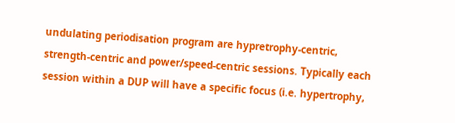undulating periodisation program are hypretrophy-centric, strength-centric and power/speed-centric sessions. Typically each session within a DUP will have a specific focus (i.e. hypertrophy,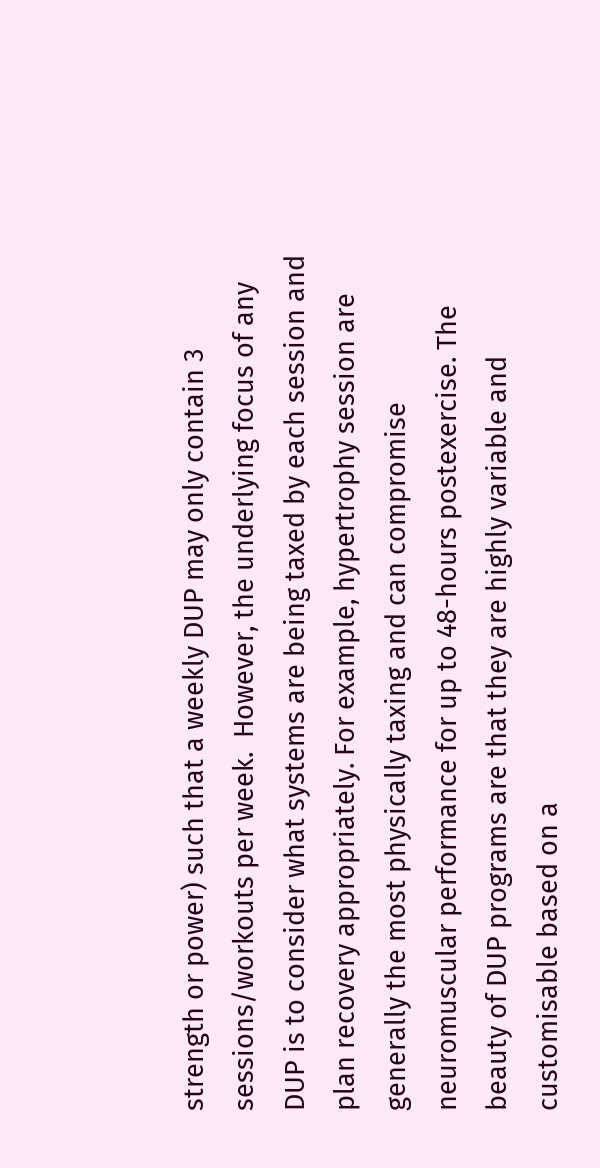strength or power) such that a weekly DUP may only contain 3 sessions/workouts per week.  However, the underlying focus of any DUP is to consider what systems are being taxed by each session and plan recovery appropriately. For example, hypertrophy session are generally the most physically taxing and can compromise neuromuscular performance for up to 48-hours postexercise. The beauty of DUP programs are that they are highly variable and customisable based on a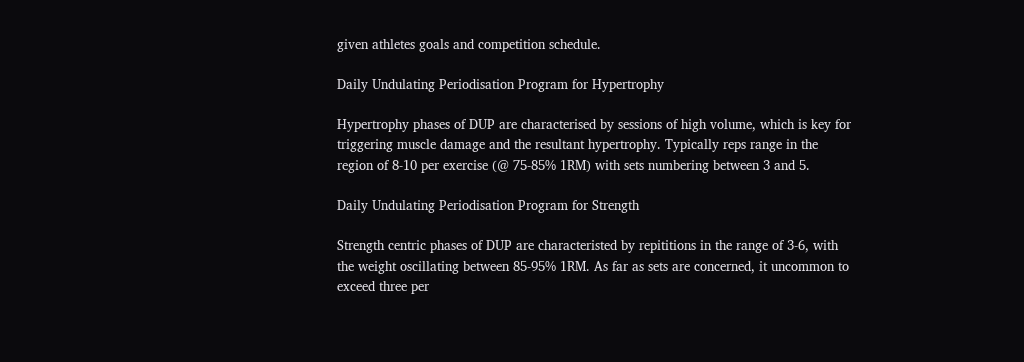given athletes goals and competition schedule.

Daily Undulating Periodisation Program for Hypertrophy

Hypertrophy phases of DUP are characterised by sessions of high volume, which is key for triggering muscle damage and the resultant hypertrophy. Typically reps range in the region of 8-10 per exercise (@ 75-85% 1RM) with sets numbering between 3 and 5.

Daily Undulating Periodisation Program for Strength

Strength centric phases of DUP are characteristed by repititions in the range of 3-6, with the weight oscillating between 85-95% 1RM. As far as sets are concerned, it uncommon to exceed three per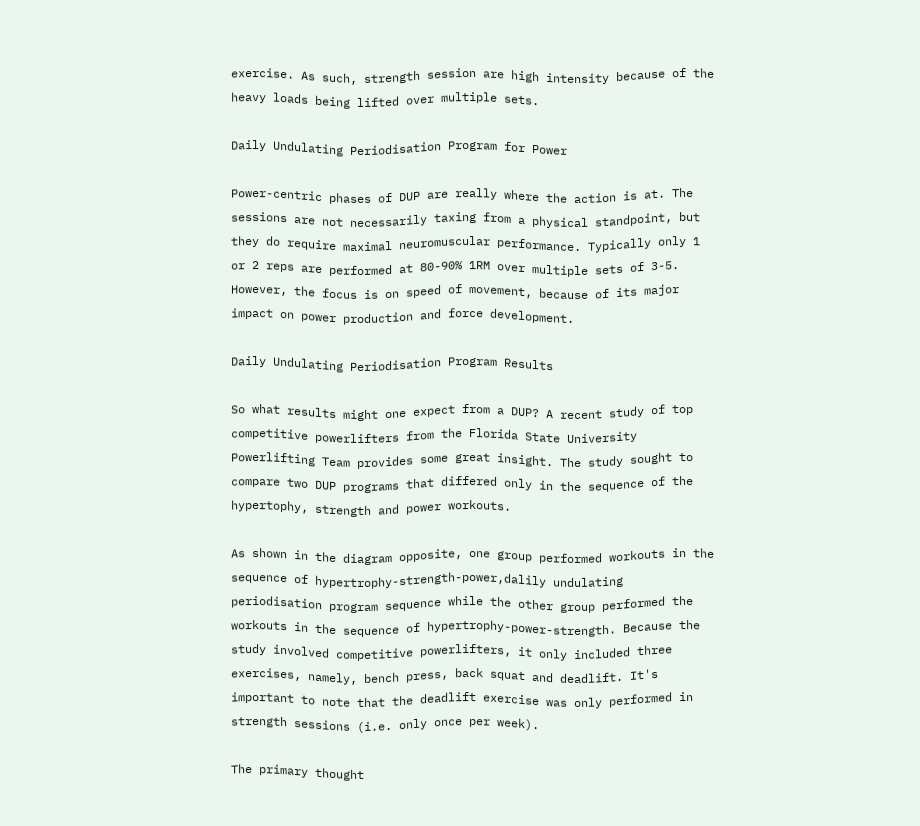exercise. As such, strength session are high intensity because of the heavy loads being lifted over multiple sets.

Daily Undulating Periodisation Program for Power

Power-centric phases of DUP are really where the action is at. The sessions are not necessarily taxing from a physical standpoint, but they do require maximal neuromuscular performance. Typically only 1 or 2 reps are performed at 80-90% 1RM over multiple sets of 3-5. However, the focus is on speed of movement, because of its major impact on power production and force development.

Daily Undulating Periodisation Program Results

So what results might one expect from a DUP? A recent study of top competitive powerlifters from the Florida State University Powerlifting Team provides some great insight. The study sought to compare two DUP programs that differed only in the sequence of the hypertophy, strength and power workouts.

As shown in the diagram opposite, one group performed workouts in the sequence of hypertrophy-strength-power,dalily undulating periodisation program sequence while the other group performed the workouts in the sequence of hypertrophy-power-strength. Because the study involved competitive powerlifters, it only included three exercises, namely, bench press, back squat and deadlift. It's important to note that the deadlift exercise was only performed in strength sessions (i.e. only once per week).

The primary thought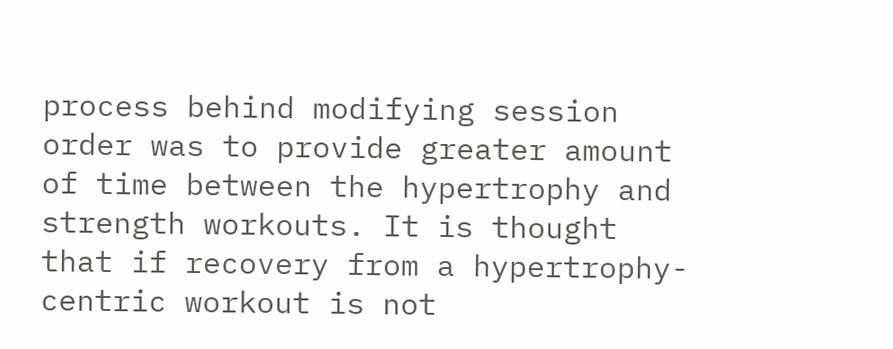process behind modifying session order was to provide greater amount of time between the hypertrophy and strength workouts. It is thought that if recovery from a hypertrophy-centric workout is not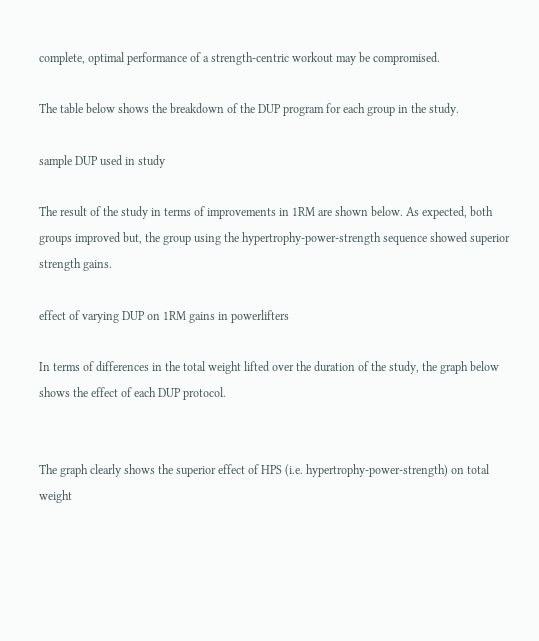complete, optimal performance of a strength-centric workout may be compromised.

The table below shows the breakdown of the DUP program for each group in the study.

sample DUP used in study

The result of the study in terms of improvements in 1RM are shown below. As expected, both groups improved but, the group using the hypertrophy-power-strength sequence showed superior strength gains.

effect of varying DUP on 1RM gains in powerlifters

In terms of differences in the total weight lifted over the duration of the study, the graph below shows the effect of each DUP protocol.


The graph clearly shows the superior effect of HPS (i.e. hypertrophy-power-strength) on total weight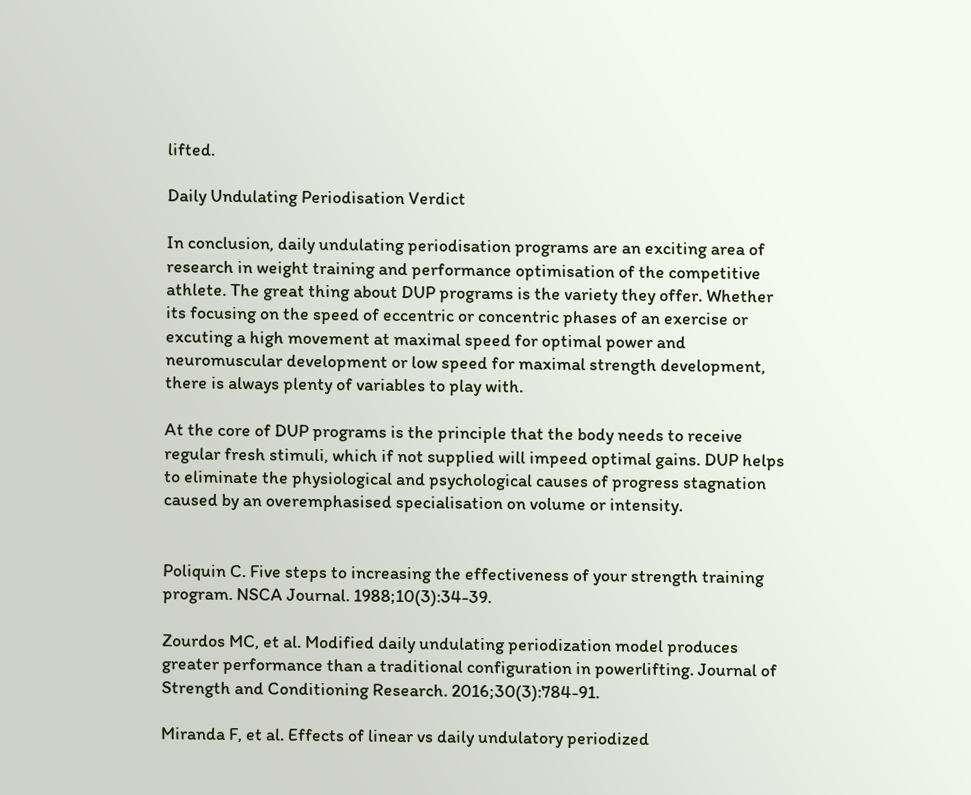lifted.

Daily Undulating Periodisation Verdict

In conclusion, daily undulating periodisation programs are an exciting area of research in weight training and performance optimisation of the competitive athlete. The great thing about DUP programs is the variety they offer. Whether its focusing on the speed of eccentric or concentric phases of an exercise or excuting a high movement at maximal speed for optimal power and neuromuscular development or low speed for maximal strength development, there is always plenty of variables to play with.

At the core of DUP programs is the principle that the body needs to receive regular fresh stimuli, which if not supplied will impeed optimal gains. DUP helps to eliminate the physiological and psychological causes of progress stagnation caused by an overemphasised specialisation on volume or intensity.


Poliquin C. Five steps to increasing the effectiveness of your strength training program. NSCA Journal. 1988;10(3):34-39.

Zourdos MC, et al. Modified daily undulating periodization model produces greater performance than a traditional configuration in powerlifting. Journal of Strength and Conditioning Research. 2016;30(3):784-91.

Miranda F, et al. Effects of linear vs daily undulatory periodized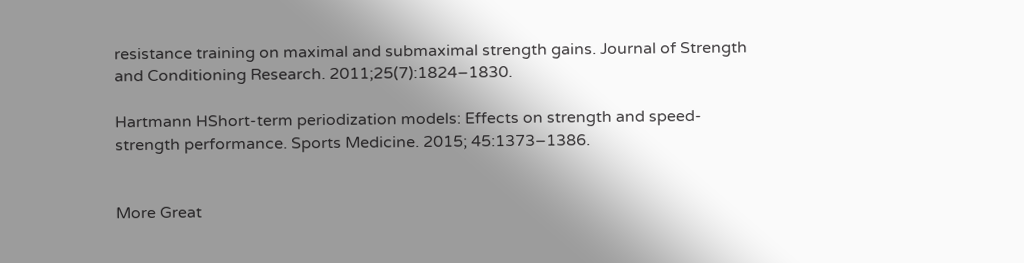resistance training on maximal and submaximal strength gains. Journal of Strength and Conditioning Research. 2011;25(7):1824–1830.

Hartmann HShort-term periodization models: Effects on strength and speed-strength performance. Sports Medicine. 2015; 45:1373–1386.


More Great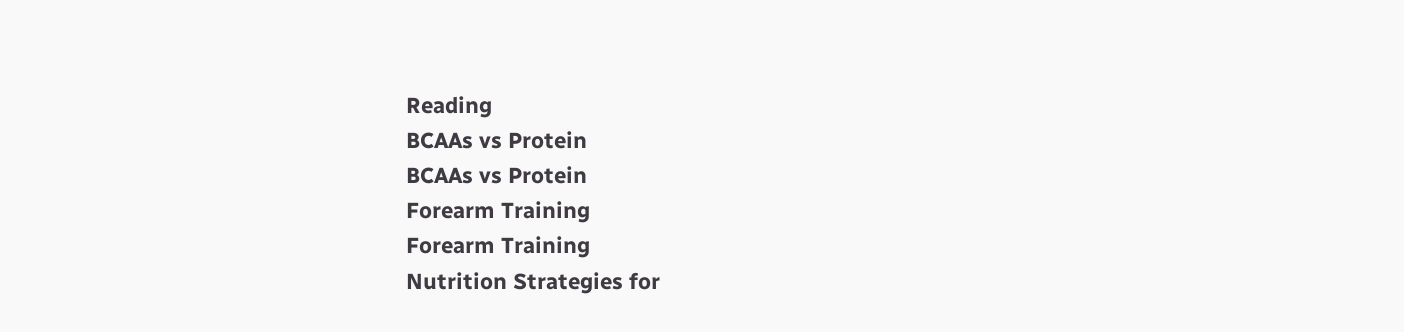Reading
BCAAs vs Protein
BCAAs vs Protein
Forearm Training
Forearm Training
Nutrition Strategies for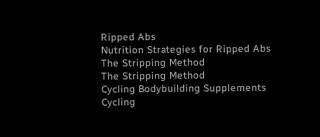Ripped Abs
Nutrition Strategies for Ripped Abs
The Stripping Method
The Stripping Method
Cycling Bodybuilding Supplements
Cycling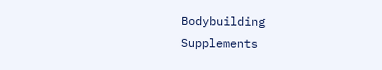Bodybuilding Supplements